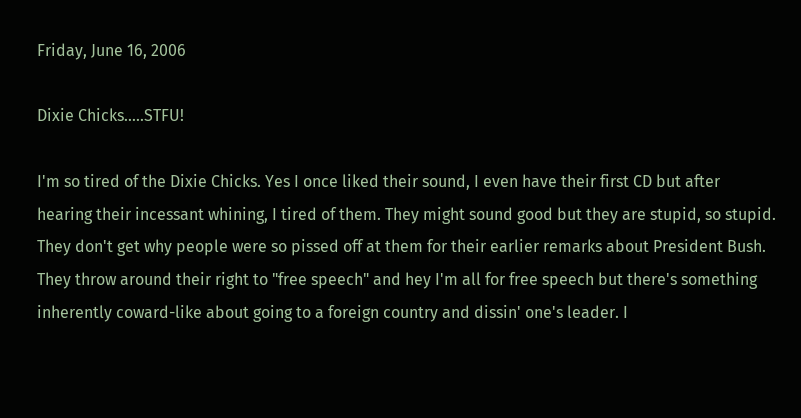Friday, June 16, 2006

Dixie Chicks.....STFU!

I'm so tired of the Dixie Chicks. Yes I once liked their sound, I even have their first CD but after hearing their incessant whining, I tired of them. They might sound good but they are stupid, so stupid. They don't get why people were so pissed off at them for their earlier remarks about President Bush. They throw around their right to "free speech" and hey I'm all for free speech but there's something inherently coward-like about going to a foreign country and dissin' one's leader. I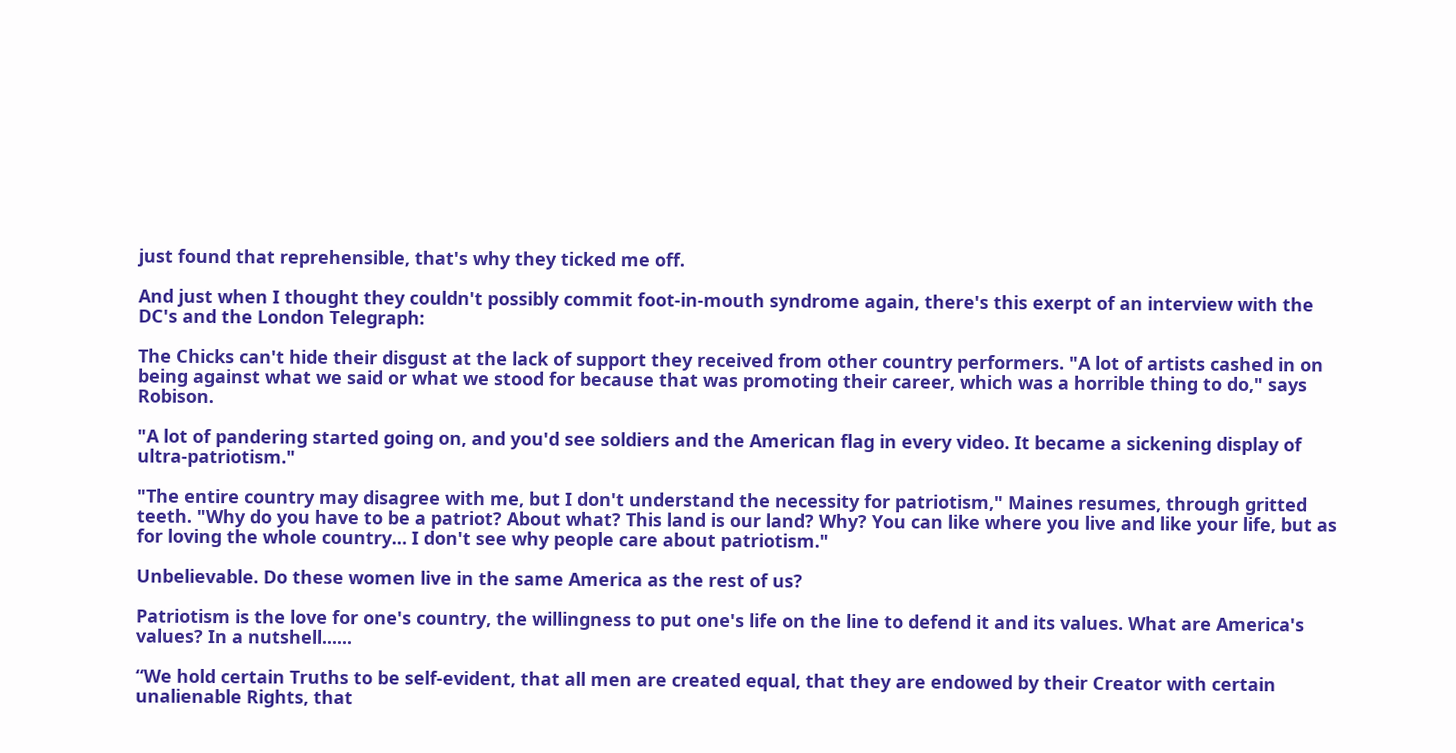just found that reprehensible, that's why they ticked me off.

And just when I thought they couldn't possibly commit foot-in-mouth syndrome again, there's this exerpt of an interview with the DC's and the London Telegraph:

The Chicks can't hide their disgust at the lack of support they received from other country performers. "A lot of artists cashed in on being against what we said or what we stood for because that was promoting their career, which was a horrible thing to do," says Robison.

"A lot of pandering started going on, and you'd see soldiers and the American flag in every video. It became a sickening display of ultra-patriotism."

"The entire country may disagree with me, but I don't understand the necessity for patriotism," Maines resumes, through gritted teeth. "Why do you have to be a patriot? About what? This land is our land? Why? You can like where you live and like your life, but as for loving the whole country… I don't see why people care about patriotism."

Unbelievable. Do these women live in the same America as the rest of us?

Patriotism is the love for one's country, the willingness to put one's life on the line to defend it and its values. What are America's values? In a nutshell......

“We hold certain Truths to be self-evident, that all men are created equal, that they are endowed by their Creator with certain unalienable Rights, that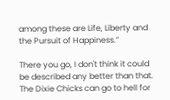among these are Life, Liberty and the Pursuit of Happiness.”

There you go, I don't think it could be described any better than that.
The Dixie Chicks can go to hell for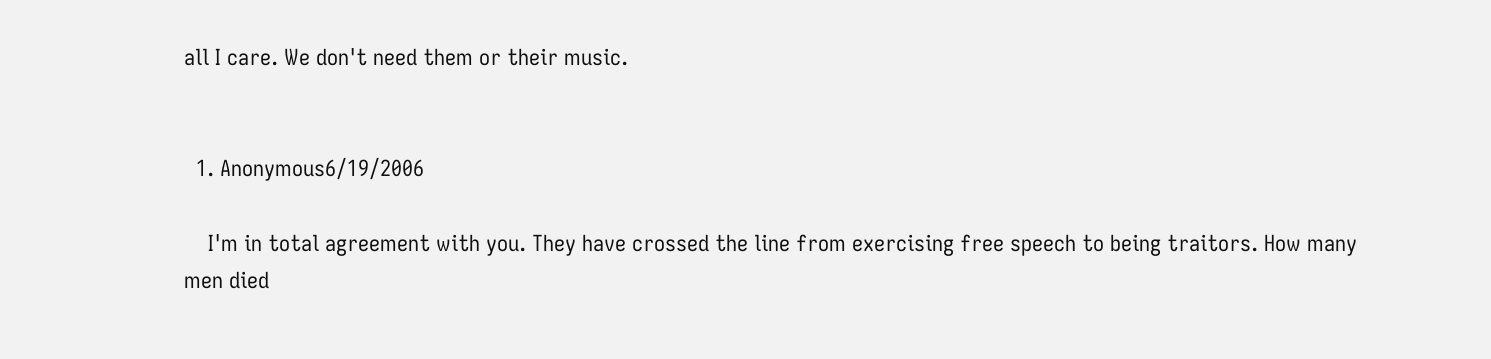all I care. We don't need them or their music.


  1. Anonymous6/19/2006

    I'm in total agreement with you. They have crossed the line from exercising free speech to being traitors. How many men died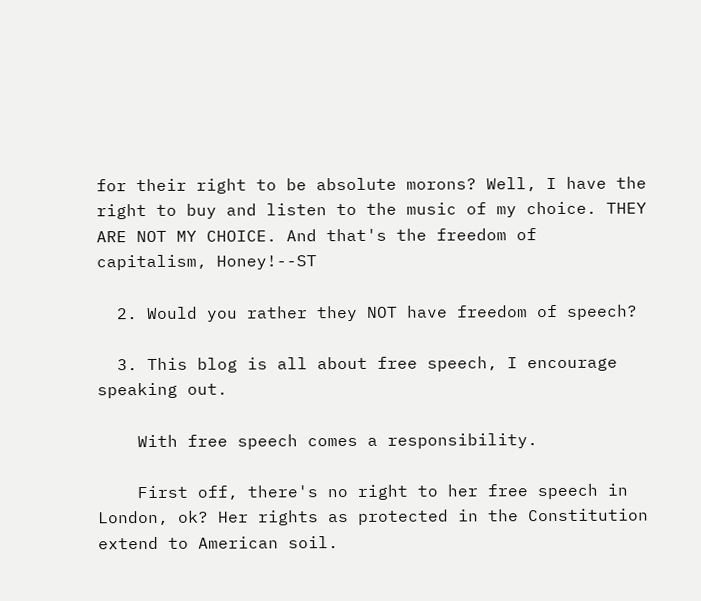for their right to be absolute morons? Well, I have the right to buy and listen to the music of my choice. THEY ARE NOT MY CHOICE. And that's the freedom of capitalism, Honey!--ST

  2. Would you rather they NOT have freedom of speech?

  3. This blog is all about free speech, I encourage speaking out.

    With free speech comes a responsibility.

    First off, there's no right to her free speech in London, ok? Her rights as protected in the Constitution extend to American soil.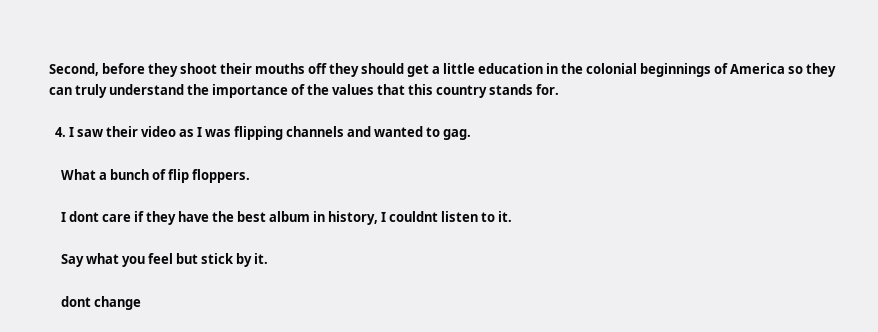Second, before they shoot their mouths off they should get a little education in the colonial beginnings of America so they can truly understand the importance of the values that this country stands for.

  4. I saw their video as I was flipping channels and wanted to gag.

    What a bunch of flip floppers.

    I dont care if they have the best album in history, I couldnt listen to it.

    Say what you feel but stick by it.

    dont change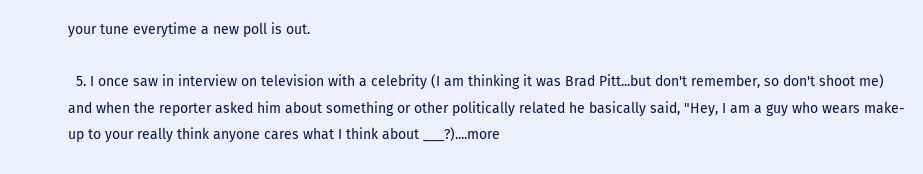your tune everytime a new poll is out.

  5. I once saw in interview on television with a celebrity (I am thinking it was Brad Pitt...but don't remember, so don't shoot me) and when the reporter asked him about something or other politically related he basically said, "Hey, I am a guy who wears make-up to your really think anyone cares what I think about ___?)....more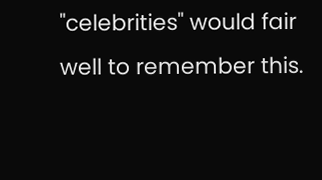"celebrities" would fair well to remember this.